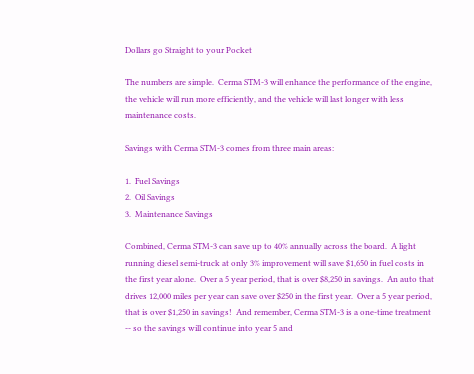Dollars go Straight to your Pocket

The numbers are simple.  Cerma STM-3 will enhance the performance of the engine, the vehicle will run more efficiently, and the vehicle will last longer with less maintenance costs.

Savings with Cerma STM-3 comes from three main areas:

1.  Fuel Savings
2.  Oil Savings
3.  Maintenance Savings

Combined, Cerma STM-3 can save up to 40% annually across the board.  A light running diesel semi-truck at only 3% improvement will save $1,650 in fuel costs in the first year alone.  Over a 5 year period, that is over $8,250 in savings.  An auto that drives 12,000 miles per year can save over $250 in the first year.  Over a 5 year period, that is over $1,250 in savings!  And remember, Cerma STM-3 is a one-time treatment -- so the savings will continue into year 5 and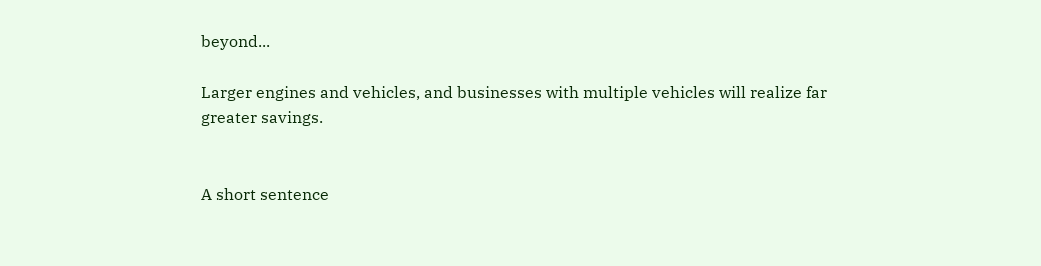beyond...

Larger engines and vehicles, and businesses with multiple vehicles will realize far greater savings.


A short sentence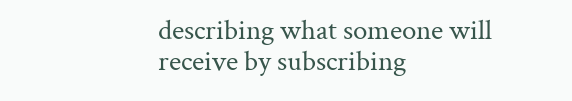describing what someone will receive by subscribing